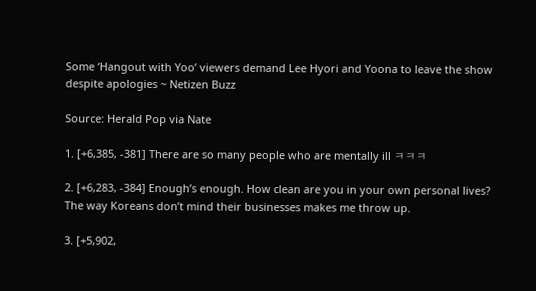Some ‘Hangout with Yoo’ viewers demand Lee Hyori and Yoona to leave the show despite apologies ~ Netizen Buzz

Source: Herald Pop via Nate

1. [+6,385, -381] There are so many people who are mentally ill ㅋㅋㅋ

2. [+6,283, -384] Enough’s enough. How clean are you in your own personal lives? The way Koreans don’t mind their businesses makes me throw up.

3. [+5,902,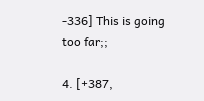-336] This is going too far;;

4. [+387,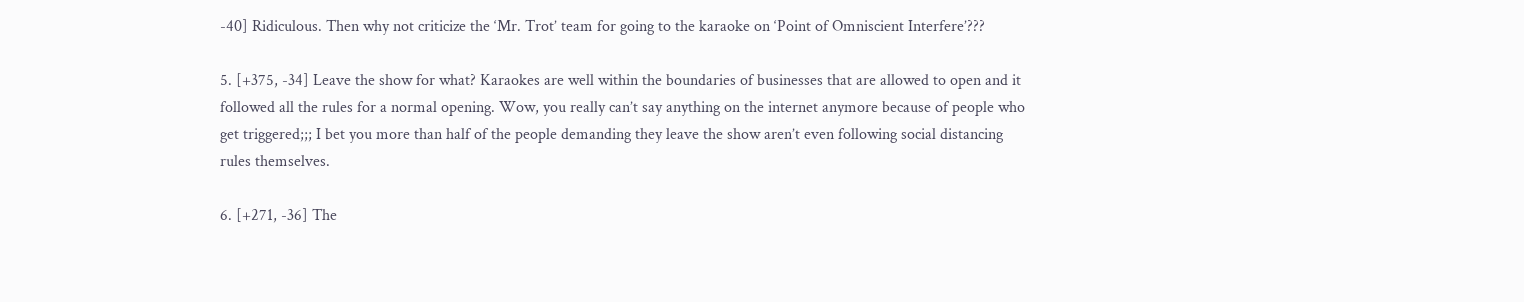-40] Ridiculous. Then why not criticize the ‘Mr. Trot’ team for going to the karaoke on ‘Point of Omniscient Interfere’???

5. [+375, -34] Leave the show for what? Karaokes are well within the boundaries of businesses that are allowed to open and it followed all the rules for a normal opening. Wow, you really can’t say anything on the internet anymore because of people who get triggered;;; I bet you more than half of the people demanding they leave the show aren’t even following social distancing rules themselves.

6. [+271, -36] The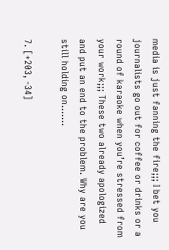media is just fanning the fire;;; I bet you journalists go out for coffee or drinks or a round of karaoke when you’re stressed from your work;;; These two already apologized and put an end to the problem. Why are you still holding on…….

7. [+203, -34]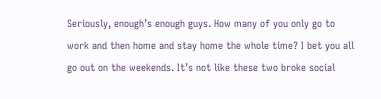Seriously, enough’s enough guys. How many of you only go to work and then home and stay home the whole time? I bet you all go out on the weekends. It’s not like these two broke social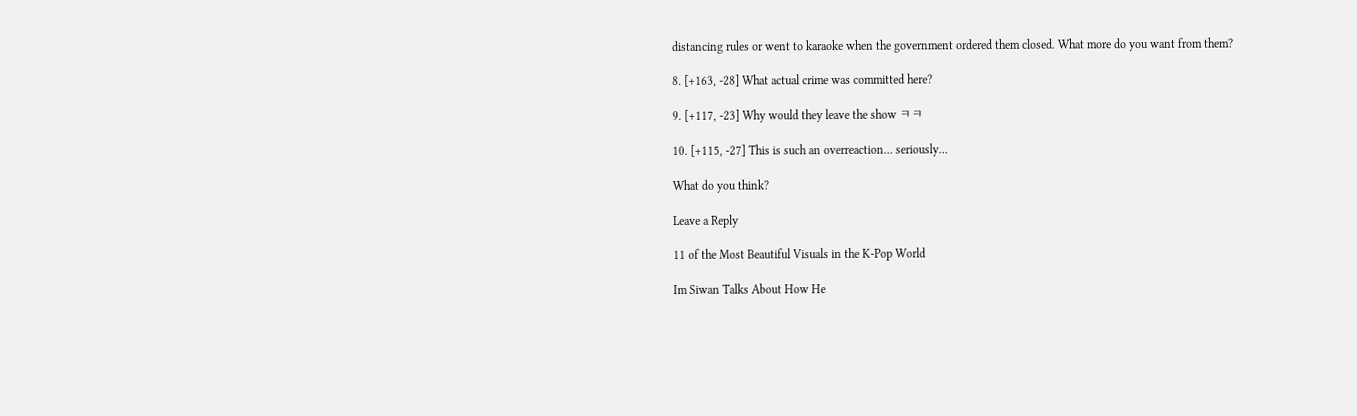distancing rules or went to karaoke when the government ordered them closed. What more do you want from them?

8. [+163, -28] What actual crime was committed here?

9. [+117, -23] Why would they leave the show ㅋㅋ

10. [+115, -27] This is such an overreaction… seriously…

What do you think?

Leave a Reply

11 of the Most Beautiful Visuals in the K-Pop World

Im Siwan Talks About How He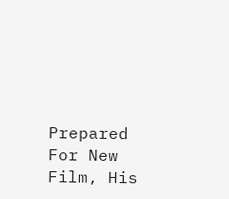Prepared For New Film, His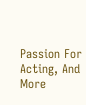Passion For Acting, And More